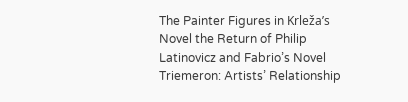The Painter Figures in Krleža’s Novel the Return of Philip Latinovicz and Fabrio’s Novel Triemeron: Artists’ Relationship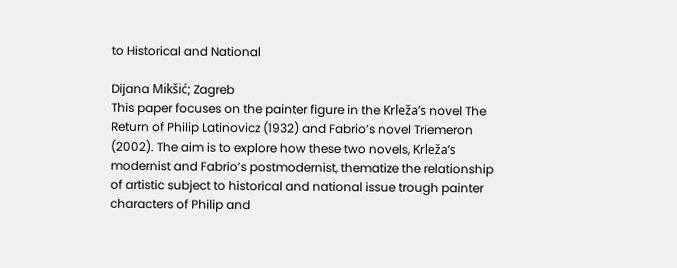to Historical and National

Dijana Mikšić; Zagreb
This paper focuses on the painter figure in the Krleža’s novel The Return of Philip Latinovicz (1932) and Fabrio’s novel Triemeron (2002). The aim is to explore how these two novels, Krleža’s modernist and Fabrio’s postmodernist, thematize the relationship of artistic subject to historical and national issue trough painter characters of Philip and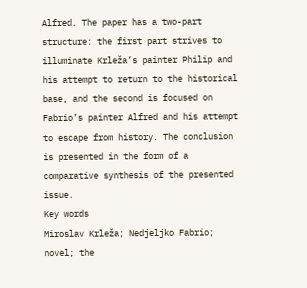Alfred. The paper has a two-part structure: the first part strives to illuminate Krleža’s painter Philip and his attempt to return to the historical base, and the second is focused on Fabrio’s painter Alfred and his attempt to escape from history. The conclusion is presented in the form of a comparative synthesis of the presented issue.
Key words
Miroslav Krleža; Nedjeljko Fabrio; novel; the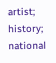artist; history; national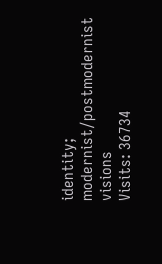identity; modernist/postmodernist visions
Visits: 36734